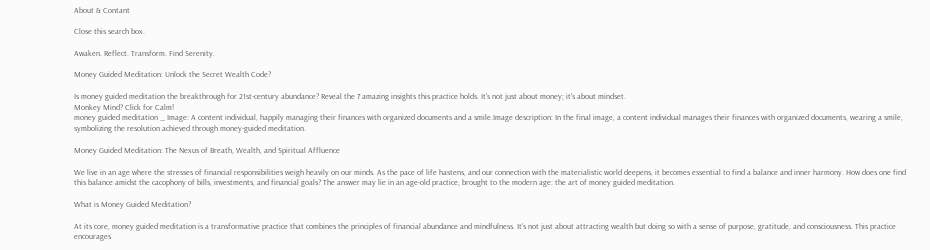About & Contant

Close this search box.

Awaken. Reflect. Transform. Find Serenity.

Money Guided Meditation: Unlock the Secret Wealth Code?

Is money guided meditation the breakthrough for 21st-century abundance? Reveal the 7 amazing insights this practice holds. It's not just about money; it's about mindset.
Monkey Mind? Click for Calm!
money guided meditation _ Image: A content individual, happily managing their finances with organized documents and a smile.Image description: In the final image, a content individual manages their finances with organized documents, wearing a smile, symbolizing the resolution achieved through money-guided meditation.

Money Guided Meditation: The Nexus of Breath, Wealth, and Spiritual Affluence

We live in an age where the stresses of financial responsibilities weigh heavily on our minds. As the pace of life hastens, and our connection with the materialistic world deepens, it becomes essential to find a balance and inner harmony. How does one find this balance amidst the cacophony of bills, investments, and financial goals? The answer may lie in an age-old practice, brought to the modern age: the art of money guided meditation.

What is Money Guided Meditation?

At its core, money guided meditation is a transformative practice that combines the principles of financial abundance and mindfulness. It’s not just about attracting wealth but doing so with a sense of purpose, gratitude, and consciousness. This practice encourages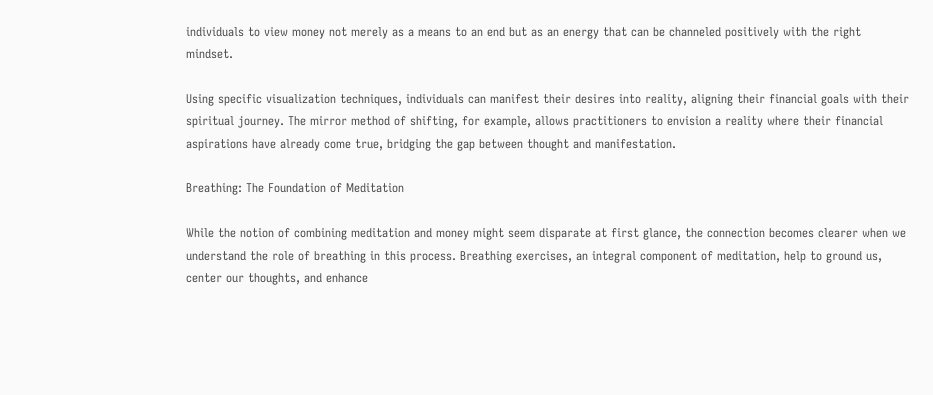individuals to view money not merely as a means to an end but as an energy that can be channeled positively with the right mindset.

Using specific visualization techniques, individuals can manifest their desires into reality, aligning their financial goals with their spiritual journey. The mirror method of shifting, for example, allows practitioners to envision a reality where their financial aspirations have already come true, bridging the gap between thought and manifestation.

Breathing: The Foundation of Meditation

While the notion of combining meditation and money might seem disparate at first glance, the connection becomes clearer when we understand the role of breathing in this process. Breathing exercises, an integral component of meditation, help to ground us, center our thoughts, and enhance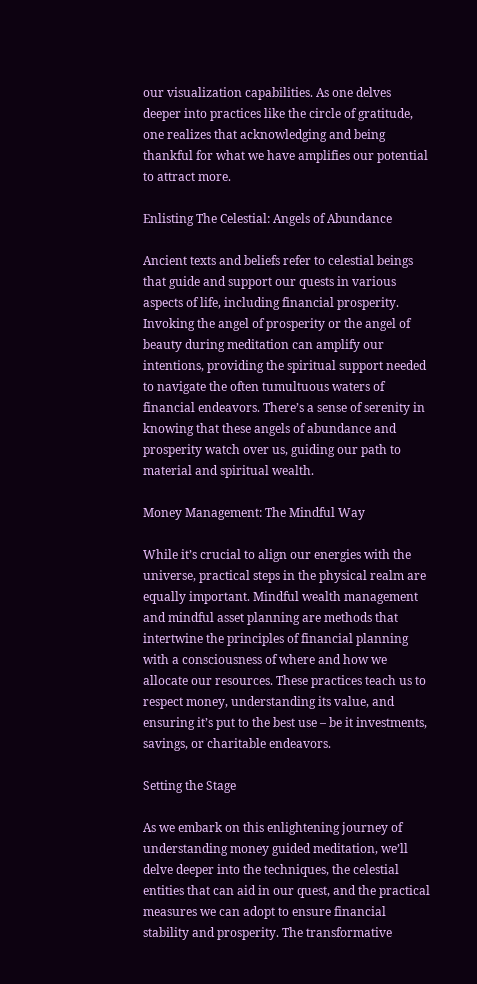our visualization capabilities. As one delves deeper into practices like the circle of gratitude, one realizes that acknowledging and being thankful for what we have amplifies our potential to attract more.

Enlisting The Celestial: Angels of Abundance

Ancient texts and beliefs refer to celestial beings that guide and support our quests in various aspects of life, including financial prosperity. Invoking the angel of prosperity or the angel of beauty during meditation can amplify our intentions, providing the spiritual support needed to navigate the often tumultuous waters of financial endeavors. There’s a sense of serenity in knowing that these angels of abundance and prosperity watch over us, guiding our path to material and spiritual wealth.

Money Management: The Mindful Way

While it’s crucial to align our energies with the universe, practical steps in the physical realm are equally important. Mindful wealth management and mindful asset planning are methods that intertwine the principles of financial planning with a consciousness of where and how we allocate our resources. These practices teach us to respect money, understanding its value, and ensuring it’s put to the best use – be it investments, savings, or charitable endeavors.

Setting the Stage

As we embark on this enlightening journey of understanding money guided meditation, we’ll delve deeper into the techniques, the celestial entities that can aid in our quest, and the practical measures we can adopt to ensure financial stability and prosperity. The transformative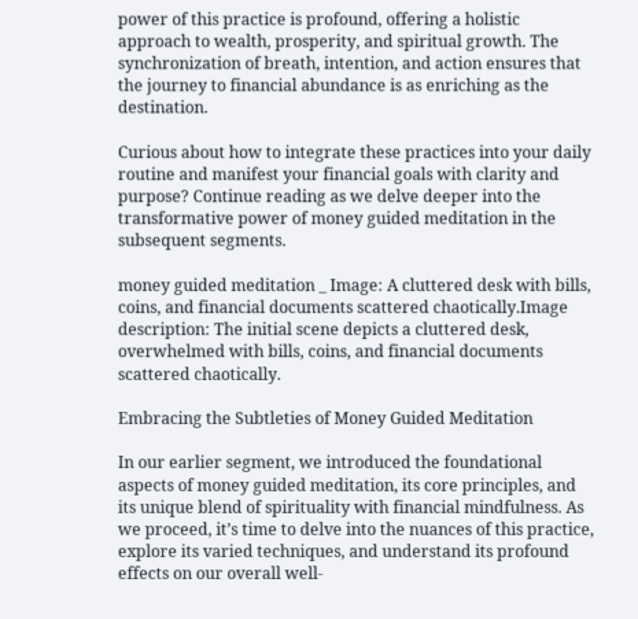power of this practice is profound, offering a holistic approach to wealth, prosperity, and spiritual growth. The synchronization of breath, intention, and action ensures that the journey to financial abundance is as enriching as the destination.

Curious about how to integrate these practices into your daily routine and manifest your financial goals with clarity and purpose? Continue reading as we delve deeper into the transformative power of money guided meditation in the subsequent segments.

money guided meditation _ Image: A cluttered desk with bills, coins, and financial documents scattered chaotically.Image description: The initial scene depicts a cluttered desk, overwhelmed with bills, coins, and financial documents scattered chaotically.

Embracing the Subtleties of Money Guided Meditation

In our earlier segment, we introduced the foundational aspects of money guided meditation, its core principles, and its unique blend of spirituality with financial mindfulness. As we proceed, it’s time to delve into the nuances of this practice, explore its varied techniques, and understand its profound effects on our overall well-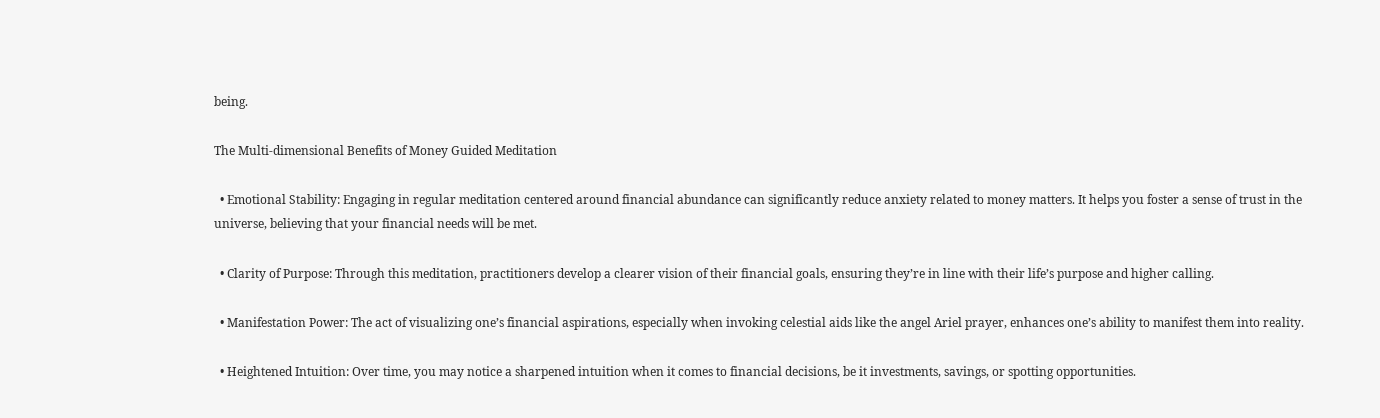being.

The Multi-dimensional Benefits of Money Guided Meditation

  • Emotional Stability: Engaging in regular meditation centered around financial abundance can significantly reduce anxiety related to money matters. It helps you foster a sense of trust in the universe, believing that your financial needs will be met.

  • Clarity of Purpose: Through this meditation, practitioners develop a clearer vision of their financial goals, ensuring they’re in line with their life’s purpose and higher calling.

  • Manifestation Power: The act of visualizing one’s financial aspirations, especially when invoking celestial aids like the angel Ariel prayer, enhances one’s ability to manifest them into reality.

  • Heightened Intuition: Over time, you may notice a sharpened intuition when it comes to financial decisions, be it investments, savings, or spotting opportunities.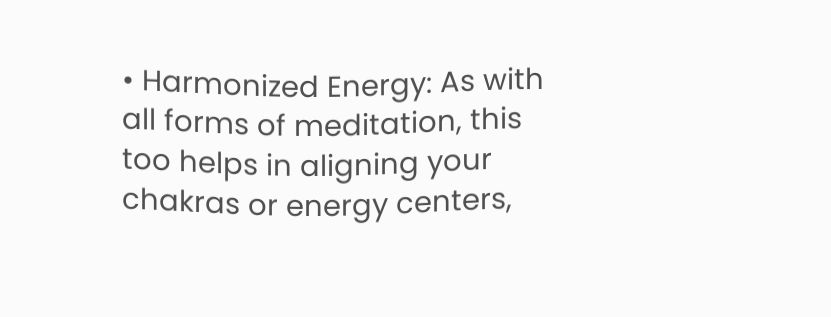• Harmonized Energy: As with all forms of meditation, this too helps in aligning your chakras or energy centers,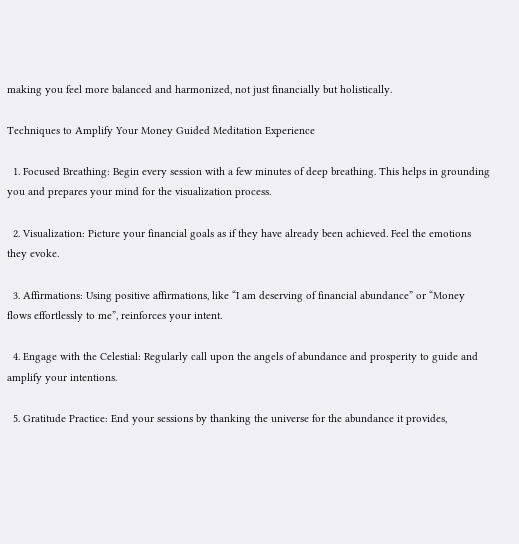making you feel more balanced and harmonized, not just financially but holistically.

Techniques to Amplify Your Money Guided Meditation Experience

  1. Focused Breathing: Begin every session with a few minutes of deep breathing. This helps in grounding you and prepares your mind for the visualization process.

  2. Visualization: Picture your financial goals as if they have already been achieved. Feel the emotions they evoke.

  3. Affirmations: Using positive affirmations, like “I am deserving of financial abundance” or “Money flows effortlessly to me”, reinforces your intent.

  4. Engage with the Celestial: Regularly call upon the angels of abundance and prosperity to guide and amplify your intentions.

  5. Gratitude Practice: End your sessions by thanking the universe for the abundance it provides,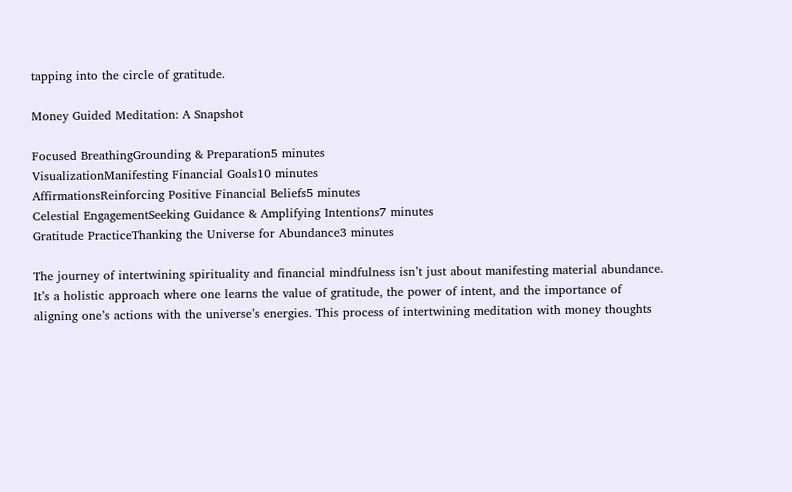tapping into the circle of gratitude.

Money Guided Meditation: A Snapshot

Focused BreathingGrounding & Preparation5 minutes
VisualizationManifesting Financial Goals10 minutes
AffirmationsReinforcing Positive Financial Beliefs5 minutes
Celestial EngagementSeeking Guidance & Amplifying Intentions7 minutes
Gratitude PracticeThanking the Universe for Abundance3 minutes

The journey of intertwining spirituality and financial mindfulness isn’t just about manifesting material abundance. It’s a holistic approach where one learns the value of gratitude, the power of intent, and the importance of aligning one’s actions with the universe’s energies. This process of intertwining meditation with money thoughts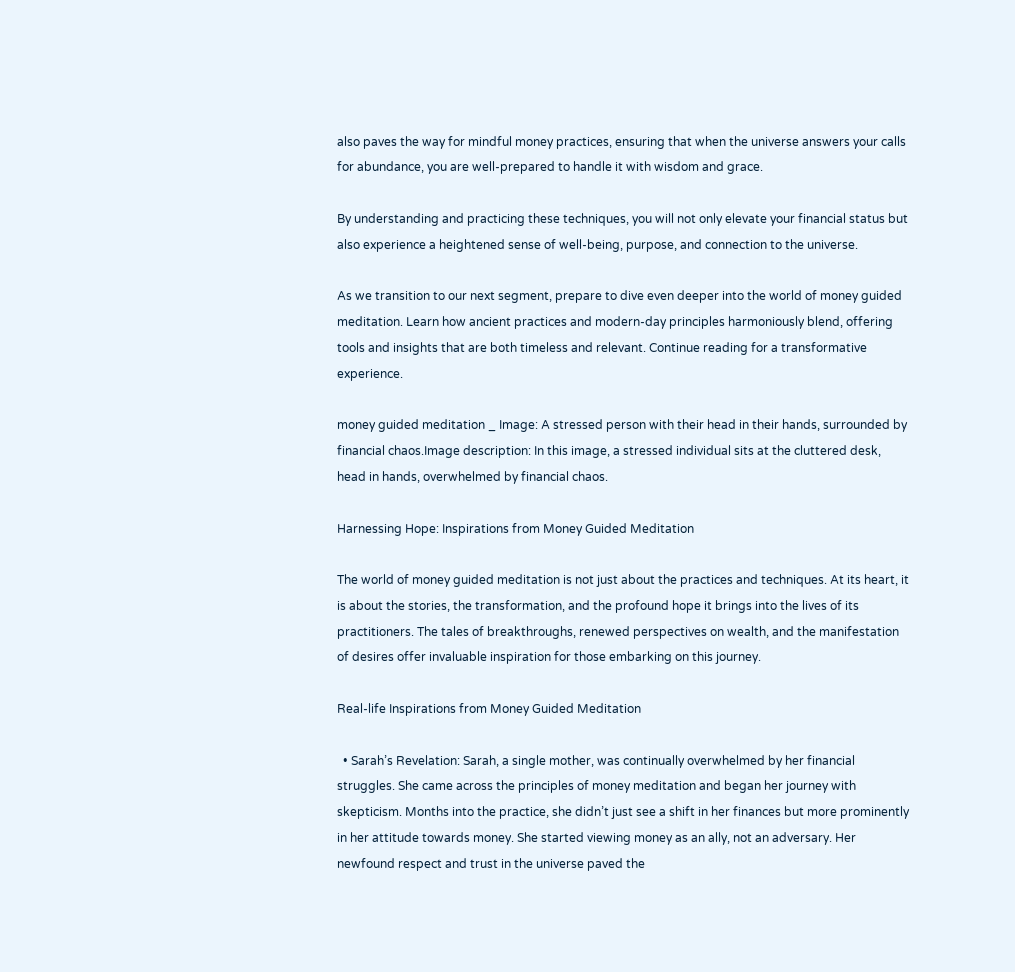also paves the way for mindful money practices, ensuring that when the universe answers your calls for abundance, you are well-prepared to handle it with wisdom and grace.

By understanding and practicing these techniques, you will not only elevate your financial status but also experience a heightened sense of well-being, purpose, and connection to the universe.

As we transition to our next segment, prepare to dive even deeper into the world of money guided meditation. Learn how ancient practices and modern-day principles harmoniously blend, offering tools and insights that are both timeless and relevant. Continue reading for a transformative experience.

money guided meditation _ Image: A stressed person with their head in their hands, surrounded by financial chaos.Image description: In this image, a stressed individual sits at the cluttered desk, head in hands, overwhelmed by financial chaos.

Harnessing Hope: Inspirations from Money Guided Meditation

The world of money guided meditation is not just about the practices and techniques. At its heart, it is about the stories, the transformation, and the profound hope it brings into the lives of its practitioners. The tales of breakthroughs, renewed perspectives on wealth, and the manifestation of desires offer invaluable inspiration for those embarking on this journey.

Real-life Inspirations from Money Guided Meditation

  • Sarah’s Revelation: Sarah, a single mother, was continually overwhelmed by her financial struggles. She came across the principles of money meditation and began her journey with skepticism. Months into the practice, she didn’t just see a shift in her finances but more prominently in her attitude towards money. She started viewing money as an ally, not an adversary. Her newfound respect and trust in the universe paved the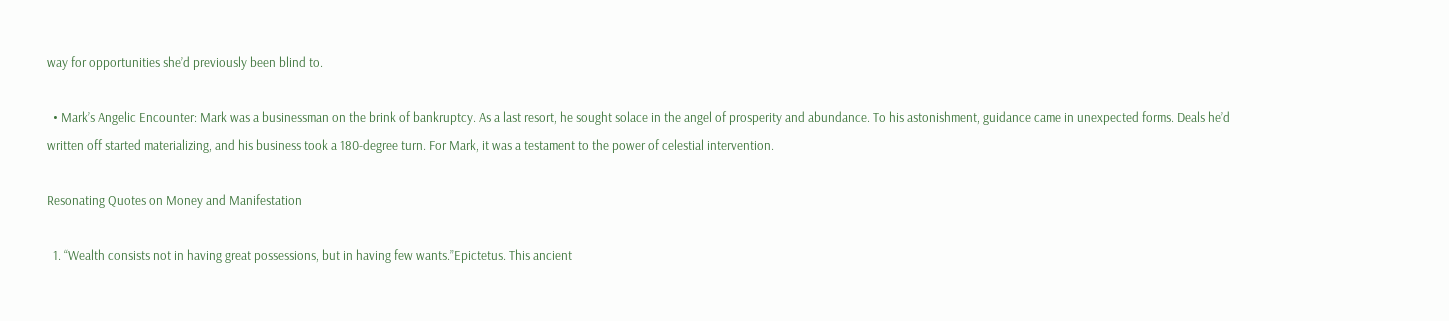way for opportunities she’d previously been blind to.

  • Mark’s Angelic Encounter: Mark was a businessman on the brink of bankruptcy. As a last resort, he sought solace in the angel of prosperity and abundance. To his astonishment, guidance came in unexpected forms. Deals he’d written off started materializing, and his business took a 180-degree turn. For Mark, it was a testament to the power of celestial intervention.

Resonating Quotes on Money and Manifestation

  1. “Wealth consists not in having great possessions, but in having few wants.”Epictetus. This ancient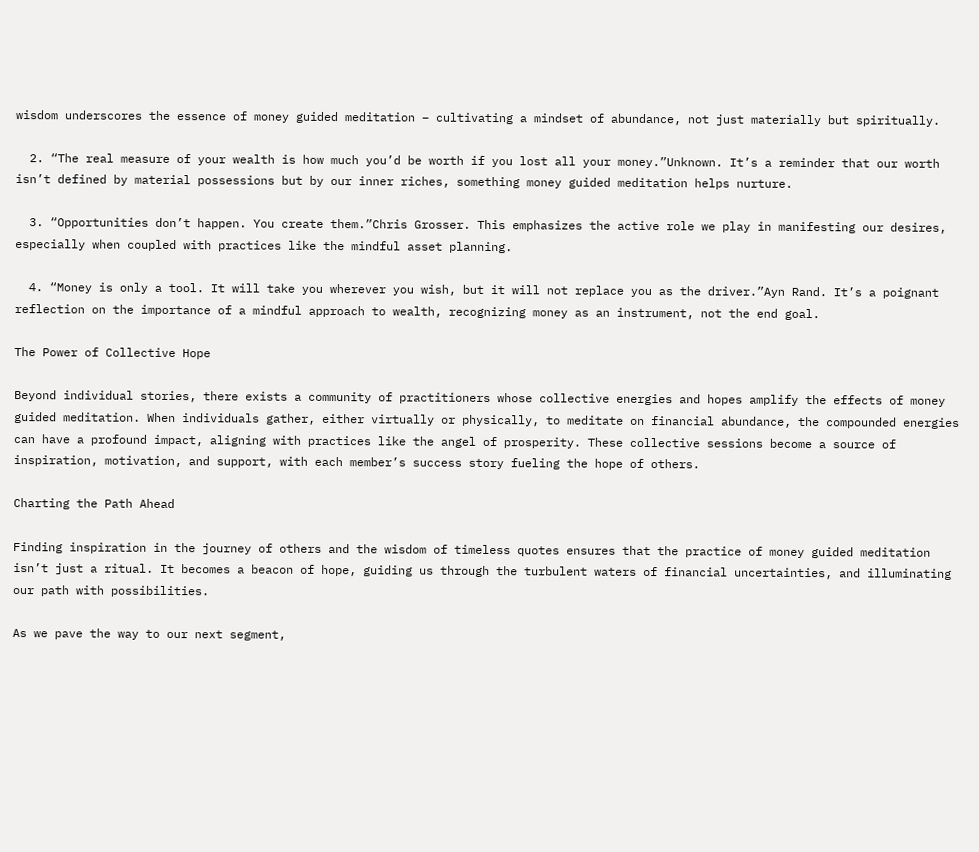wisdom underscores the essence of money guided meditation – cultivating a mindset of abundance, not just materially but spiritually.

  2. “The real measure of your wealth is how much you’d be worth if you lost all your money.”Unknown. It’s a reminder that our worth isn’t defined by material possessions but by our inner riches, something money guided meditation helps nurture.

  3. “Opportunities don’t happen. You create them.”Chris Grosser. This emphasizes the active role we play in manifesting our desires, especially when coupled with practices like the mindful asset planning.

  4. “Money is only a tool. It will take you wherever you wish, but it will not replace you as the driver.”Ayn Rand. It’s a poignant reflection on the importance of a mindful approach to wealth, recognizing money as an instrument, not the end goal.

The Power of Collective Hope

Beyond individual stories, there exists a community of practitioners whose collective energies and hopes amplify the effects of money guided meditation. When individuals gather, either virtually or physically, to meditate on financial abundance, the compounded energies can have a profound impact, aligning with practices like the angel of prosperity. These collective sessions become a source of inspiration, motivation, and support, with each member’s success story fueling the hope of others.

Charting the Path Ahead

Finding inspiration in the journey of others and the wisdom of timeless quotes ensures that the practice of money guided meditation isn’t just a ritual. It becomes a beacon of hope, guiding us through the turbulent waters of financial uncertainties, and illuminating our path with possibilities.

As we pave the way to our next segment,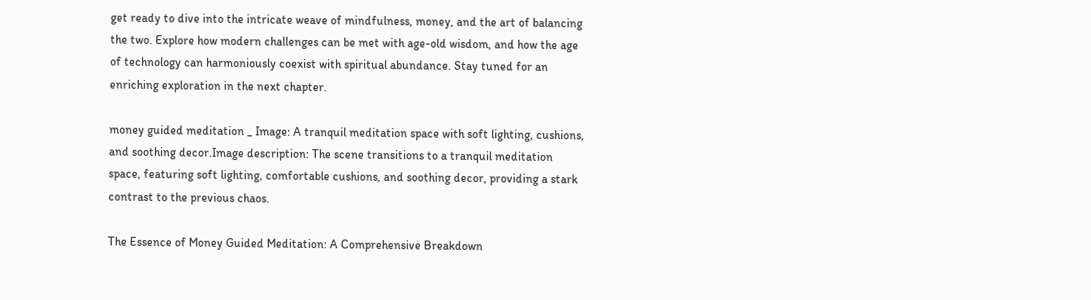get ready to dive into the intricate weave of mindfulness, money, and the art of balancing the two. Explore how modern challenges can be met with age-old wisdom, and how the age of technology can harmoniously coexist with spiritual abundance. Stay tuned for an enriching exploration in the next chapter.

money guided meditation _ Image: A tranquil meditation space with soft lighting, cushions, and soothing decor.Image description: The scene transitions to a tranquil meditation space, featuring soft lighting, comfortable cushions, and soothing decor, providing a stark contrast to the previous chaos.

The Essence of Money Guided Meditation: A Comprehensive Breakdown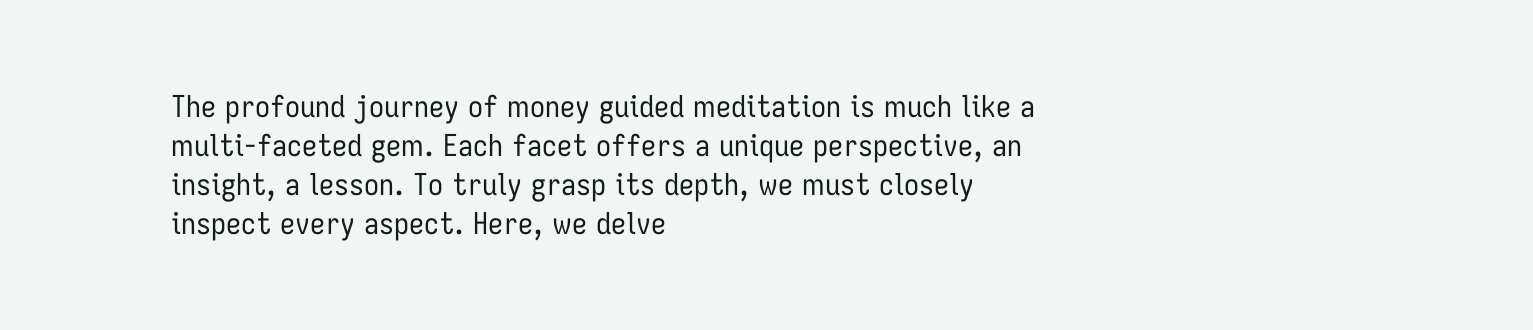The profound journey of money guided meditation is much like a multi-faceted gem. Each facet offers a unique perspective, an insight, a lesson. To truly grasp its depth, we must closely inspect every aspect. Here, we delve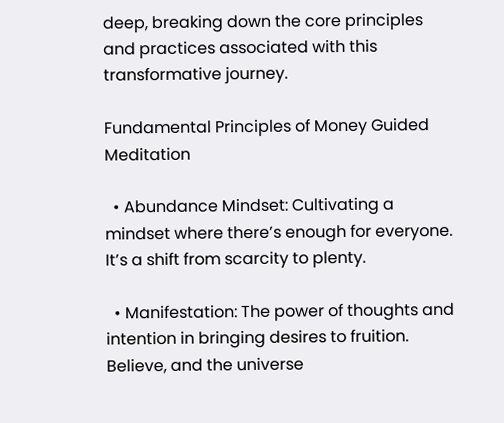deep, breaking down the core principles and practices associated with this transformative journey.

Fundamental Principles of Money Guided Meditation

  • Abundance Mindset: Cultivating a mindset where there’s enough for everyone. It’s a shift from scarcity to plenty.

  • Manifestation: The power of thoughts and intention in bringing desires to fruition. Believe, and the universe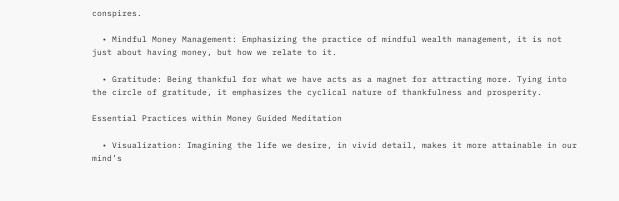conspires.

  • Mindful Money Management: Emphasizing the practice of mindful wealth management, it is not just about having money, but how we relate to it.

  • Gratitude: Being thankful for what we have acts as a magnet for attracting more. Tying into the circle of gratitude, it emphasizes the cyclical nature of thankfulness and prosperity.

Essential Practices within Money Guided Meditation

  • Visualization: Imagining the life we desire, in vivid detail, makes it more attainable in our mind’s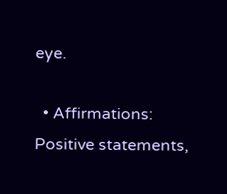eye.

  • Affirmations: Positive statements,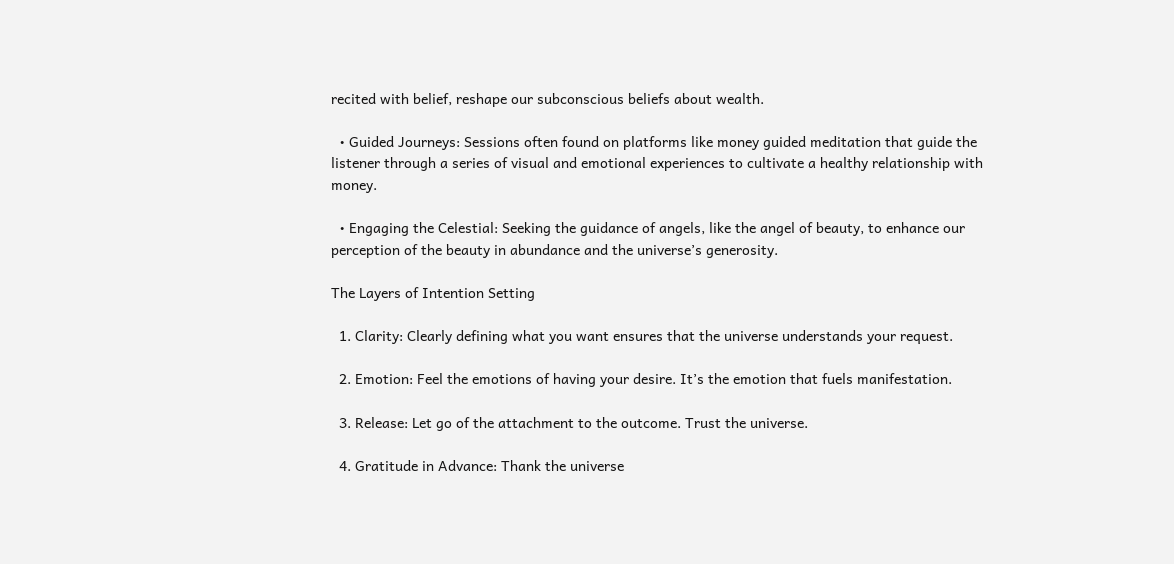recited with belief, reshape our subconscious beliefs about wealth.

  • Guided Journeys: Sessions often found on platforms like money guided meditation that guide the listener through a series of visual and emotional experiences to cultivate a healthy relationship with money.

  • Engaging the Celestial: Seeking the guidance of angels, like the angel of beauty, to enhance our perception of the beauty in abundance and the universe’s generosity.

The Layers of Intention Setting

  1. Clarity: Clearly defining what you want ensures that the universe understands your request.

  2. Emotion: Feel the emotions of having your desire. It’s the emotion that fuels manifestation.

  3. Release: Let go of the attachment to the outcome. Trust the universe.

  4. Gratitude in Advance: Thank the universe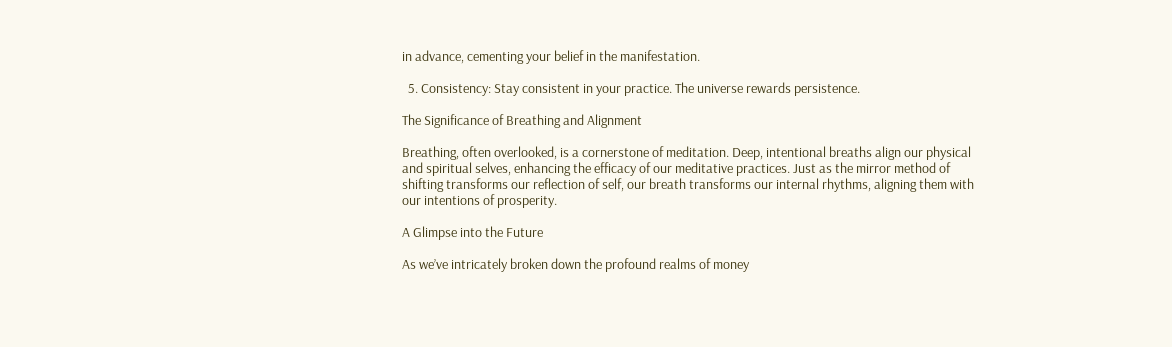in advance, cementing your belief in the manifestation.

  5. Consistency: Stay consistent in your practice. The universe rewards persistence.

The Significance of Breathing and Alignment

Breathing, often overlooked, is a cornerstone of meditation. Deep, intentional breaths align our physical and spiritual selves, enhancing the efficacy of our meditative practices. Just as the mirror method of shifting transforms our reflection of self, our breath transforms our internal rhythms, aligning them with our intentions of prosperity.

A Glimpse into the Future

As we’ve intricately broken down the profound realms of money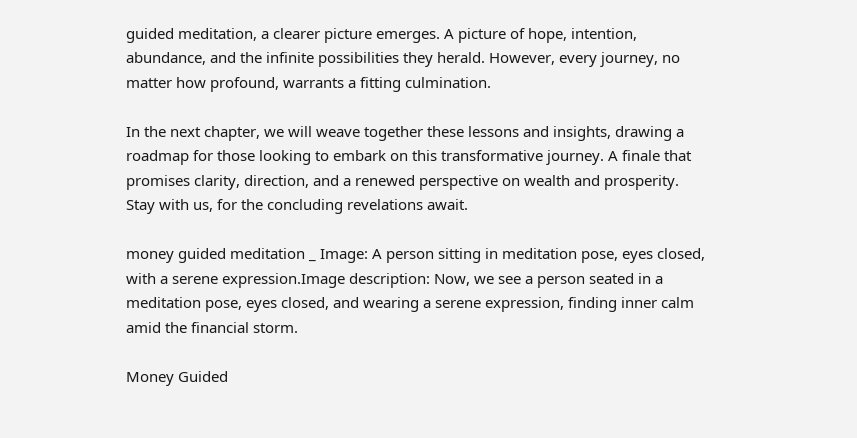guided meditation, a clearer picture emerges. A picture of hope, intention, abundance, and the infinite possibilities they herald. However, every journey, no matter how profound, warrants a fitting culmination.

In the next chapter, we will weave together these lessons and insights, drawing a roadmap for those looking to embark on this transformative journey. A finale that promises clarity, direction, and a renewed perspective on wealth and prosperity. Stay with us, for the concluding revelations await.

money guided meditation _ Image: A person sitting in meditation pose, eyes closed, with a serene expression.Image description: Now, we see a person seated in a meditation pose, eyes closed, and wearing a serene expression, finding inner calm amid the financial storm.

Money Guided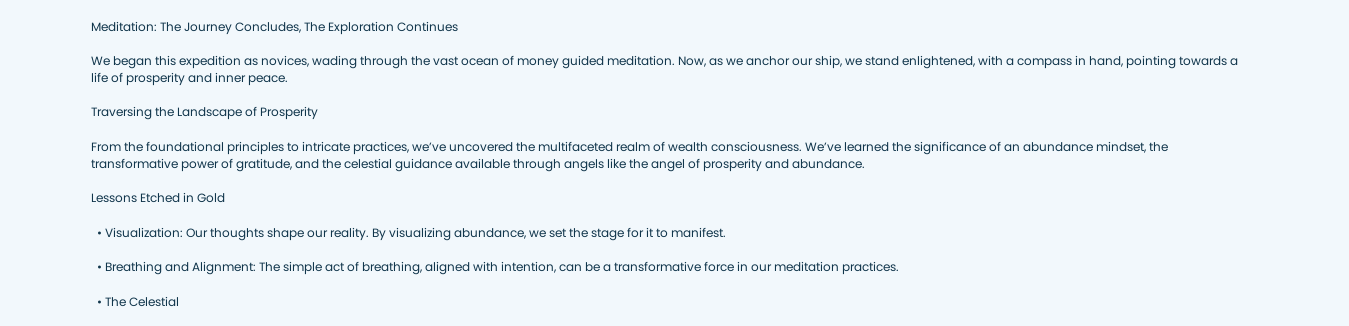Meditation: The Journey Concludes, The Exploration Continues

We began this expedition as novices, wading through the vast ocean of money guided meditation. Now, as we anchor our ship, we stand enlightened, with a compass in hand, pointing towards a life of prosperity and inner peace.

Traversing the Landscape of Prosperity

From the foundational principles to intricate practices, we’ve uncovered the multifaceted realm of wealth consciousness. We’ve learned the significance of an abundance mindset, the transformative power of gratitude, and the celestial guidance available through angels like the angel of prosperity and abundance.

Lessons Etched in Gold

  • Visualization: Our thoughts shape our reality. By visualizing abundance, we set the stage for it to manifest.

  • Breathing and Alignment: The simple act of breathing, aligned with intention, can be a transformative force in our meditation practices.

  • The Celestial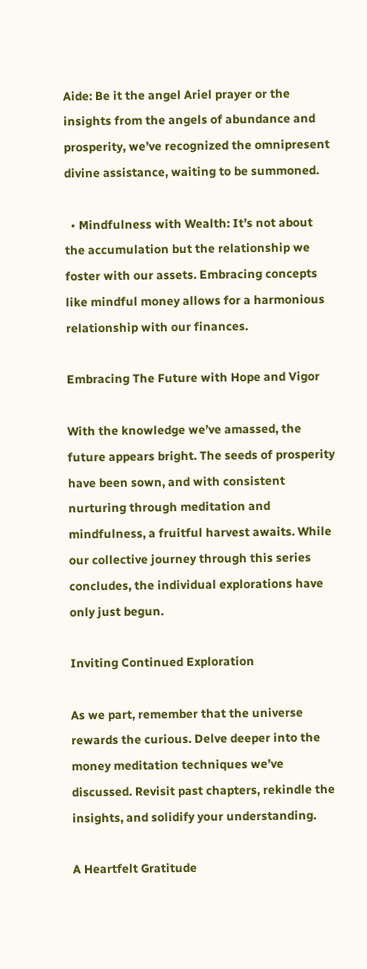Aide: Be it the angel Ariel prayer or the insights from the angels of abundance and prosperity, we’ve recognized the omnipresent divine assistance, waiting to be summoned.

  • Mindfulness with Wealth: It’s not about the accumulation but the relationship we foster with our assets. Embracing concepts like mindful money allows for a harmonious relationship with our finances.

Embracing The Future with Hope and Vigor

With the knowledge we’ve amassed, the future appears bright. The seeds of prosperity have been sown, and with consistent nurturing through meditation and mindfulness, a fruitful harvest awaits. While our collective journey through this series concludes, the individual explorations have only just begun.

Inviting Continued Exploration

As we part, remember that the universe rewards the curious. Delve deeper into the money meditation techniques we’ve discussed. Revisit past chapters, rekindle the insights, and solidify your understanding.

A Heartfelt Gratitude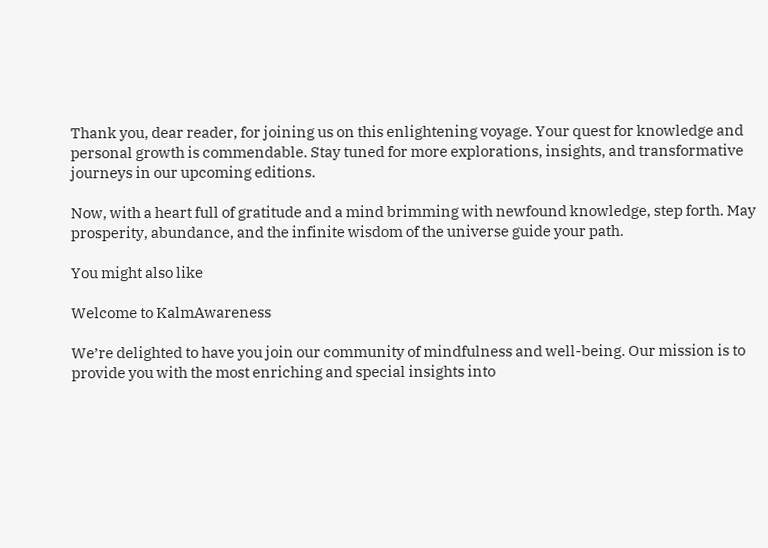Thank you, dear reader, for joining us on this enlightening voyage. Your quest for knowledge and personal growth is commendable. Stay tuned for more explorations, insights, and transformative journeys in our upcoming editions.

Now, with a heart full of gratitude and a mind brimming with newfound knowledge, step forth. May prosperity, abundance, and the infinite wisdom of the universe guide your path.

You might also like

Welcome to KalmAwareness

We’re delighted to have you join our community of mindfulness and well-being. Our mission is to provide you with the most enriching and special insights into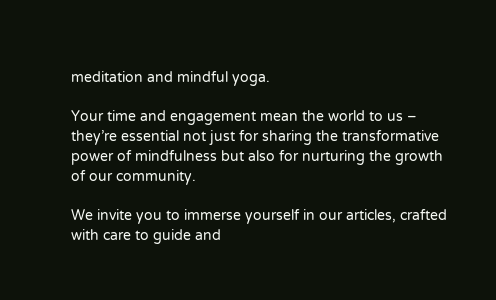meditation and mindful yoga.

Your time and engagement mean the world to us – they’re essential not just for sharing the transformative power of mindfulness but also for nurturing the growth of our community.

We invite you to immerse yourself in our articles, crafted with care to guide and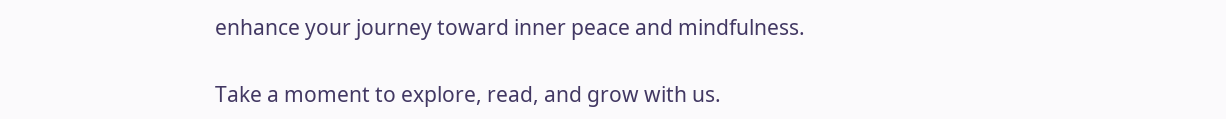enhance your journey toward inner peace and mindfulness.

Take a moment to explore, read, and grow with us.